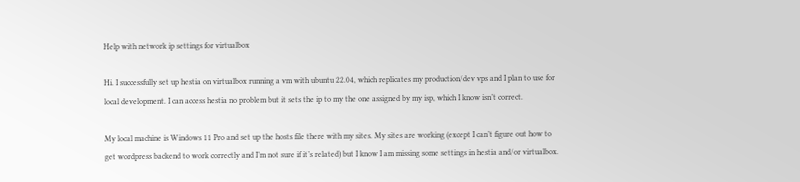Help with network ip settings for virtualbox

Hi. I successfully set up hestia on virtualbox running a vm with ubuntu 22.04, which replicates my production/dev vps and I plan to use for local development. I can access hestia no problem but it sets the ip to my the one assigned by my isp, which I know isn’t correct.

My local machine is Windows 11 Pro and set up the hosts file there with my sites. My sites are working (except I can’t figure out how to get wordpress backend to work correctly and I’m not sure if it’s related) but I know I am missing some settings in hestia and/or virtualbox.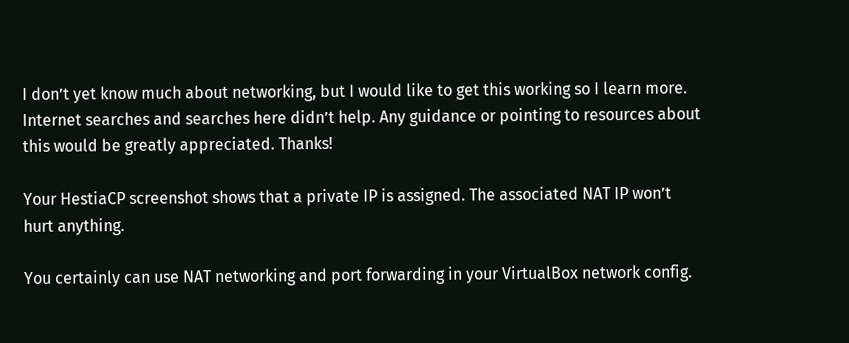I don’t yet know much about networking, but I would like to get this working so I learn more. Internet searches and searches here didn’t help. Any guidance or pointing to resources about this would be greatly appreciated. Thanks!

Your HestiaCP screenshot shows that a private IP is assigned. The associated NAT IP won’t hurt anything.

You certainly can use NAT networking and port forwarding in your VirtualBox network config.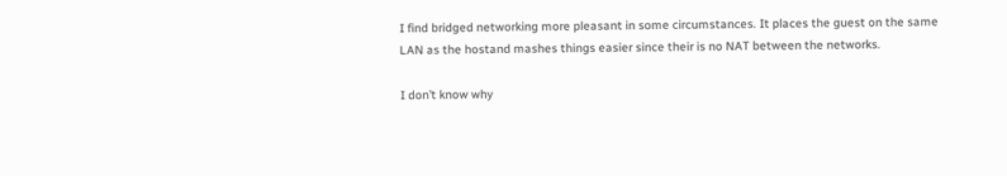I find bridged networking more pleasant in some circumstances. It places the guest on the same LAN as the hostand mashes things easier since their is no NAT between the networks.

I don’t know why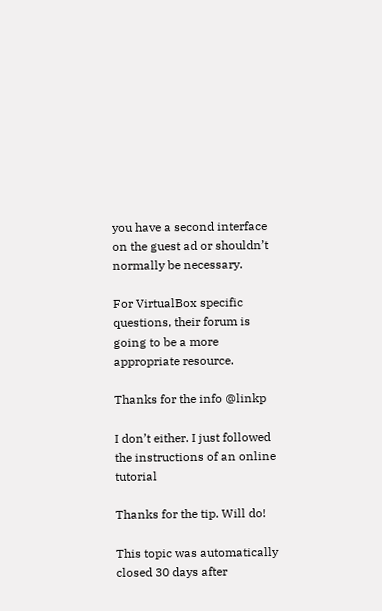you have a second interface on the guest ad or shouldn’t normally be necessary.

For VirtualBox specific questions, their forum is going to be a more appropriate resource.

Thanks for the info @linkp

I don’t either. I just followed the instructions of an online tutorial

Thanks for the tip. Will do!

This topic was automatically closed 30 days after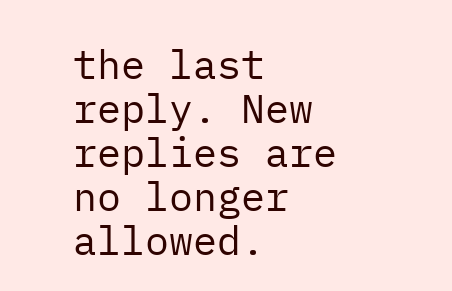the last reply. New replies are no longer allowed.